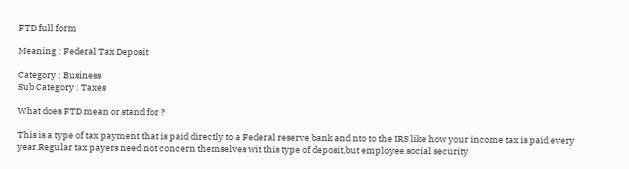FTD full form

Meaning : Federal Tax Deposit

Category : Business
Sub Category : Taxes

What does FTD mean or stand for ?

This is a type of tax payment that is paid directly to a Federal reserve bank and nto to the IRS like how your income tax is paid every year.Regular tax payers need not concern themselves wit this type of deposit,but employee social security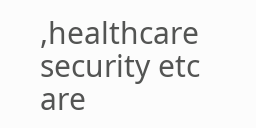,healthcare security etc are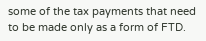some of the tax payments that need to be made only as a form of FTD.